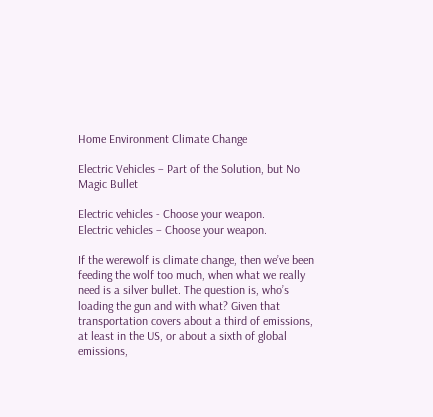Home Environment Climate Change

Electric Vehicles – Part of the Solution, but No Magic Bullet

Electric vehicles - Choose your weapon.
Electric vehicles – Choose your weapon.

If the werewolf is climate change, then we’ve been feeding the wolf too much, when what we really need is a silver bullet. The question is, who’s loading the gun and with what? Given that transportation covers about a third of emissions, at least in the US, or about a sixth of global emissions,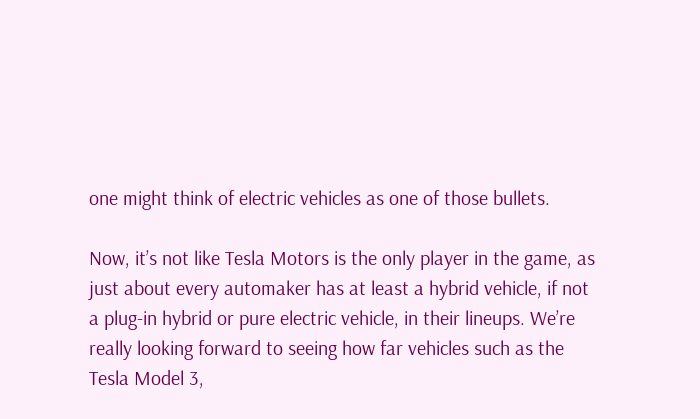one might think of electric vehicles as one of those bullets.

Now, it’s not like Tesla Motors is the only player in the game, as just about every automaker has at least a hybrid vehicle, if not a plug-in hybrid or pure electric vehicle, in their lineups. We’re really looking forward to seeing how far vehicles such as the Tesla Model 3,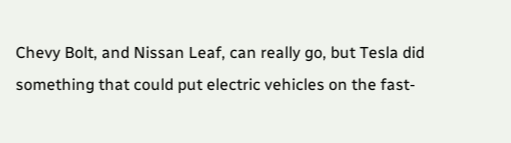Chevy Bolt, and Nissan Leaf, can really go, but Tesla did something that could put electric vehicles on the fast-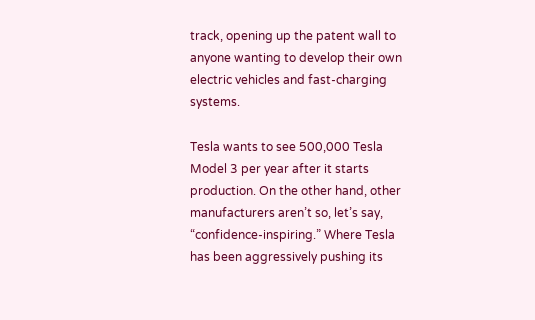track, opening up the patent wall to anyone wanting to develop their own electric vehicles and fast-charging systems.

Tesla wants to see 500,000 Tesla Model 3 per year after it starts production. On the other hand, other manufacturers aren’t so, let’s say, “confidence-inspiring.” Where Tesla has been aggressively pushing its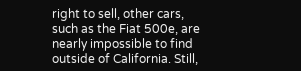right to sell, other cars, such as the Fiat 500e, are nearly impossible to find outside of California. Still,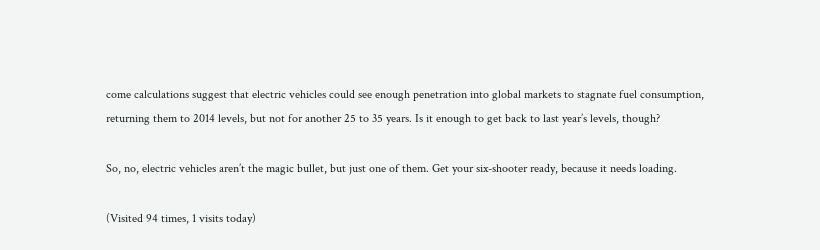come calculations suggest that electric vehicles could see enough penetration into global markets to stagnate fuel consumption, returning them to 2014 levels, but not for another 25 to 35 years. Is it enough to get back to last year’s levels, though?

So, no, electric vehicles aren’t the magic bullet, but just one of them. Get your six-shooter ready, because it needs loading.

(Visited 94 times, 1 visits today)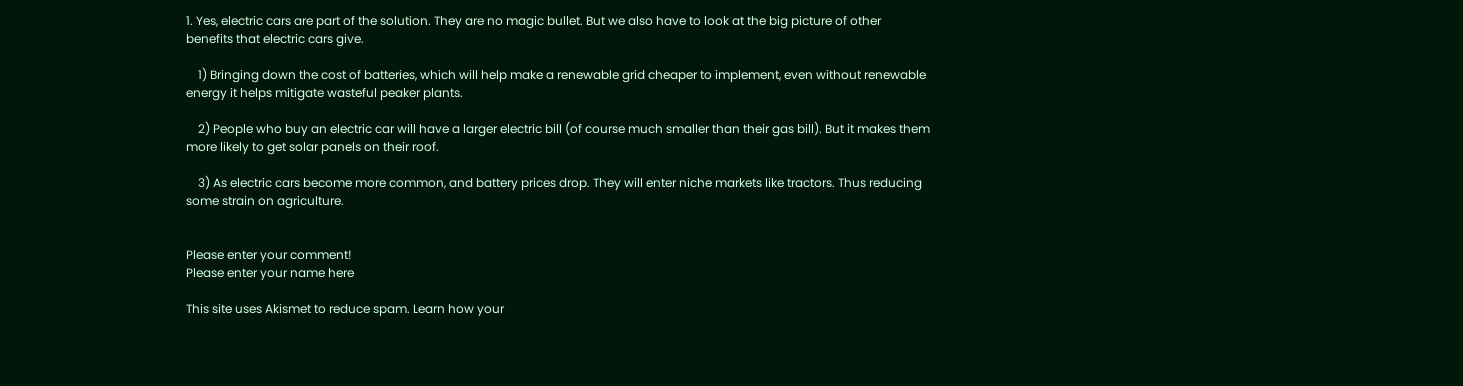1. Yes, electric cars are part of the solution. They are no magic bullet. But we also have to look at the big picture of other benefits that electric cars give.

    1) Bringing down the cost of batteries, which will help make a renewable grid cheaper to implement, even without renewable energy it helps mitigate wasteful peaker plants.

    2) People who buy an electric car will have a larger electric bill (of course much smaller than their gas bill). But it makes them more likely to get solar panels on their roof.

    3) As electric cars become more common, and battery prices drop. They will enter niche markets like tractors. Thus reducing some strain on agriculture.


Please enter your comment!
Please enter your name here

This site uses Akismet to reduce spam. Learn how your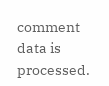comment data is processed.